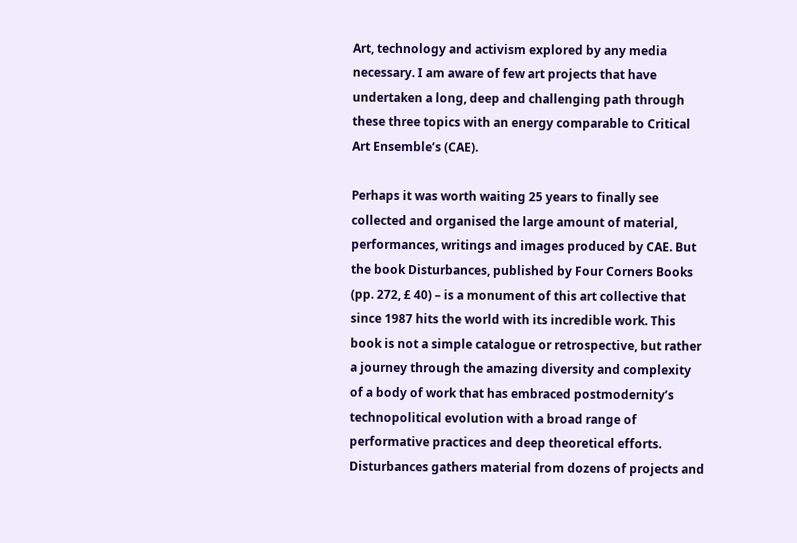Art, technology and activism explored by any media necessary. I am aware of few art projects that have undertaken a long, deep and challenging path through these three topics with an energy comparable to Critical Art Ensemble’s (CAE).

Perhaps it was worth waiting 25 years to finally see collected and organised the large amount of material, performances, writings and images produced by CAE. But the book Disturbances, published by Four Corners Books (pp. 272, £ 40) – is a monument of this art collective that since 1987 hits the world with its incredible work. This book is not a simple catalogue or retrospective, but rather a journey through the amazing diversity and complexity of a body of work that has embraced postmodernity’s technopolitical evolution with a broad range of performative practices and deep theoretical efforts. Disturbances gathers material from dozens of projects and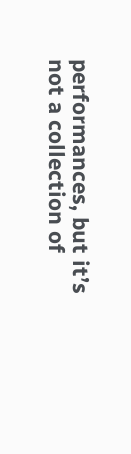performances, but it’s not a collection of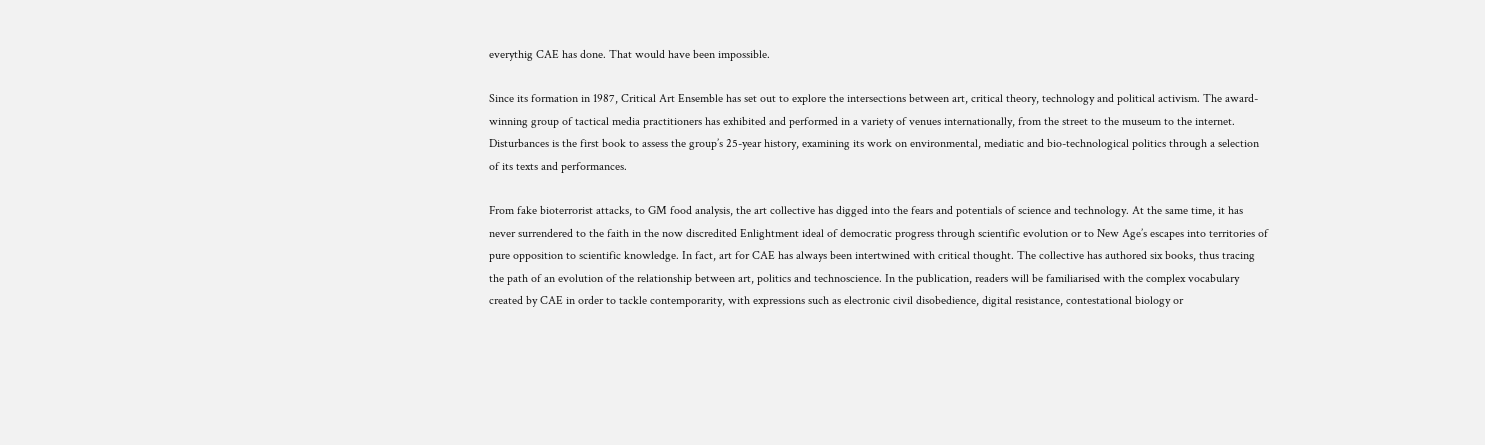everythig CAE has done. That would have been impossible.

Since its formation in 1987, Critical Art Ensemble has set out to explore the intersections between art, critical theory, technology and political activism. The award-winning group of tactical media practitioners has exhibited and performed in a variety of venues internationally, from the street to the museum to the internet. Disturbances is the first book to assess the group’s 25-year history, examining its work on environmental, mediatic and bio-technological politics through a selection of its texts and performances.

From fake bioterrorist attacks, to GM food analysis, the art collective has digged into the fears and potentials of science and technology. At the same time, it has never surrendered to the faith in the now discredited Enlightment ideal of democratic progress through scientific evolution or to New Age’s escapes into territories of pure opposition to scientific knowledge. In fact, art for CAE has always been intertwined with critical thought. The collective has authored six books, thus tracing the path of an evolution of the relationship between art, politics and technoscience. In the publication, readers will be familiarised with the complex vocabulary created by CAE in order to tackle contemporarity, with expressions such as electronic civil disobedience, digital resistance, contestational biology or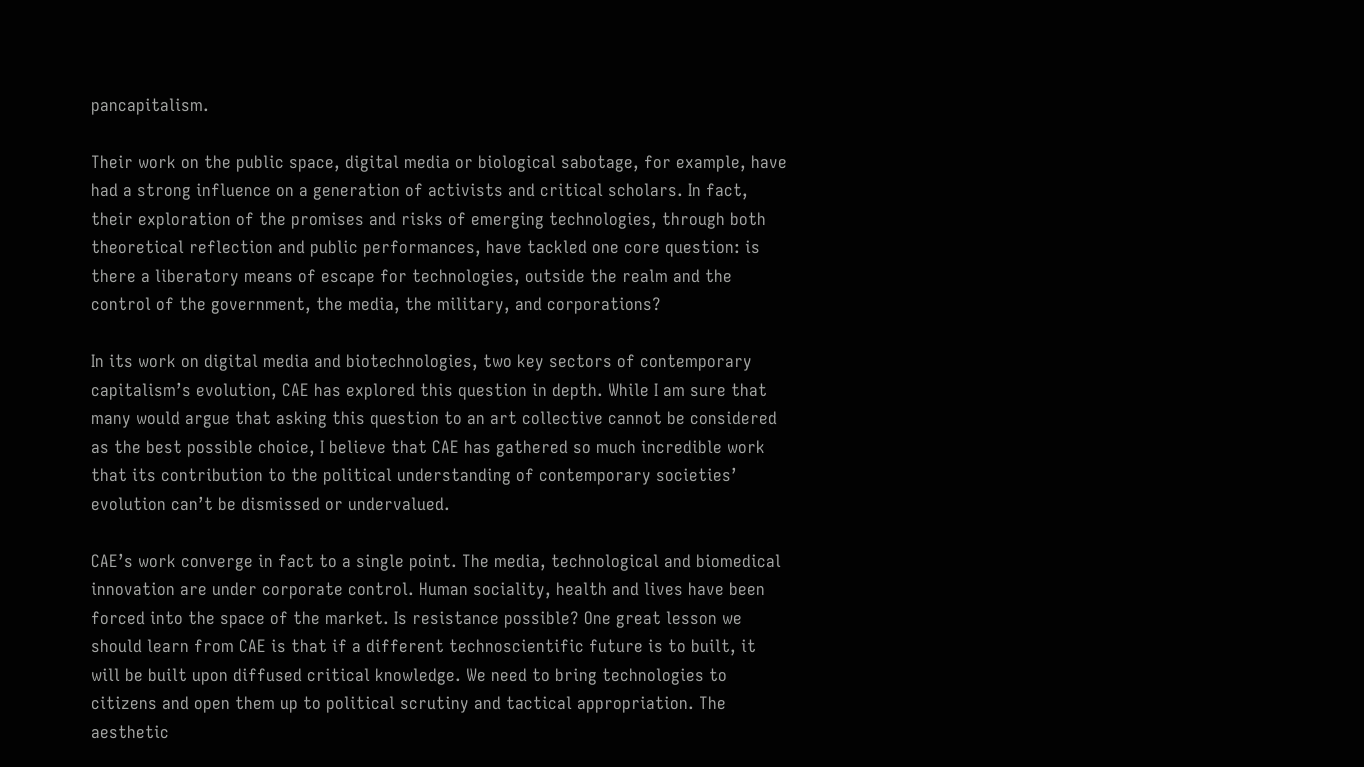pancapitalism.

Their work on the public space, digital media or biological sabotage, for example, have had a strong influence on a generation of activists and critical scholars. In fact, their exploration of the promises and risks of emerging technologies, through both theoretical reflection and public performances, have tackled one core question: is there a liberatory means of escape for technologies, outside the realm and the control of the government, the media, the military, and corporations?

In its work on digital media and biotechnologies, two key sectors of contemporary capitalism’s evolution, CAE has explored this question in depth. While I am sure that many would argue that asking this question to an art collective cannot be considered as the best possible choice, I believe that CAE has gathered so much incredible work that its contribution to the political understanding of contemporary societies’ evolution can’t be dismissed or undervalued.

CAE’s work converge in fact to a single point. The media, technological and biomedical innovation are under corporate control. Human sociality, health and lives have been forced into the space of the market. Is resistance possible? One great lesson we should learn from CAE is that if a different technoscientific future is to built, it will be built upon diffused critical knowledge. We need to bring technologies to citizens and open them up to political scrutiny and tactical appropriation. The aesthetic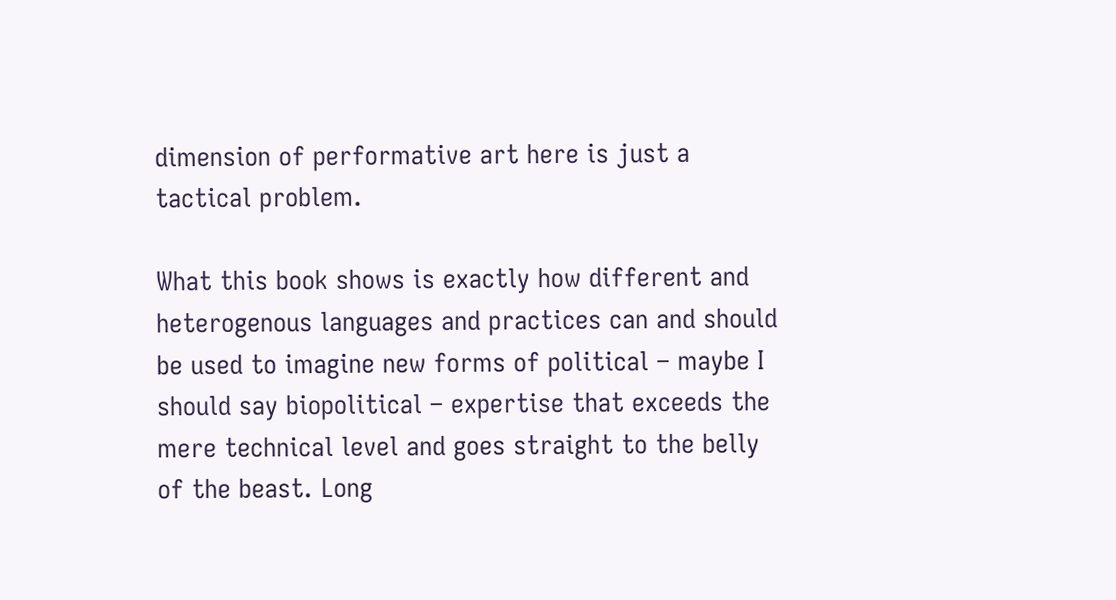dimension of performative art here is just a tactical problem.

What this book shows is exactly how different and heterogenous languages and practices can and should be used to imagine new forms of political – maybe I should say biopolitical – expertise that exceeds the mere technical level and goes straight to the belly of the beast. Long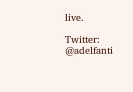live.

Twitter: @adelfanti